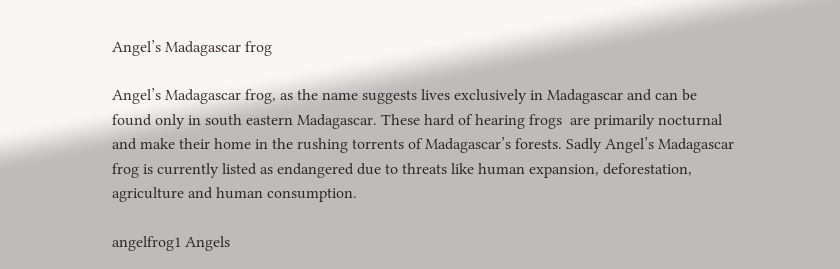Angel’s Madagascar frog

Angel’s Madagascar frog, as the name suggests lives exclusively in Madagascar and can be found only in south eastern Madagascar. These hard of hearing frogs  are primarily nocturnal and make their home in the rushing torrents of Madagascar’s forests. Sadly Angel’s Madagascar frog is currently listed as endangered due to threats like human expansion, deforestation, agriculture and human consumption.

angelfrog1 Angels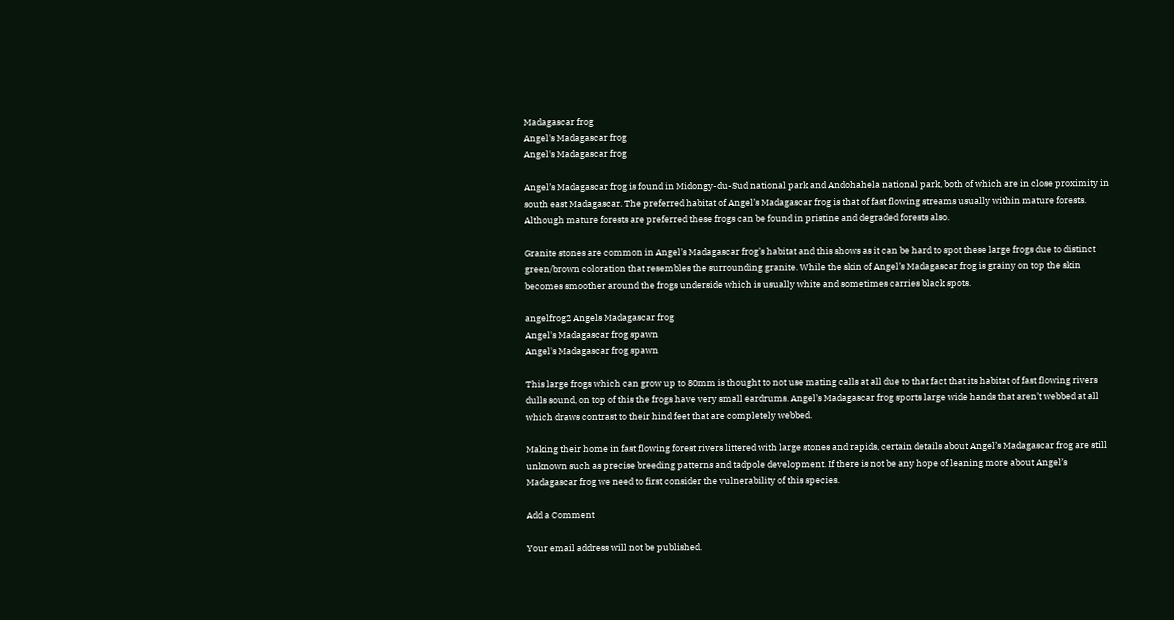Madagascar frog
Angel's Madagascar frog
Angel's Madagascar frog

Angel’s Madagascar frog is found in Midongy-du-Sud national park and Andohahela national park, both of which are in close proximity in south east Madagascar. The preferred habitat of Angel’s Madagascar frog is that of fast flowing streams usually within mature forests. Although mature forests are preferred these frogs can be found in pristine and degraded forests also.

Granite stones are common in Angel’s Madagascar frog’s habitat and this shows as it can be hard to spot these large frogs due to distinct green/brown coloration that resembles the surrounding granite. While the skin of Angel’s Madagascar frog is grainy on top the skin becomes smoother around the frogs underside which is usually white and sometimes carries black spots.

angelfrog2 Angels Madagascar frog
Angel's Madagascar frog spawn
Angel's Madagascar frog spawn

This large frogs which can grow up to 80mm is thought to not use mating calls at all due to that fact that its habitat of fast flowing rivers dulls sound, on top of this the frogs have very small eardrums. Angel’s Madagascar frog sports large wide hands that aren’t webbed at all which draws contrast to their hind feet that are completely webbed.

Making their home in fast flowing forest rivers littered with large stones and rapids, certain details about Angel’s Madagascar frog are still unknown such as precise breeding patterns and tadpole development. If there is not be any hope of leaning more about Angel’s Madagascar frog we need to first consider the vulnerability of this species.

Add a Comment

Your email address will not be published.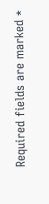Required fields are marked *